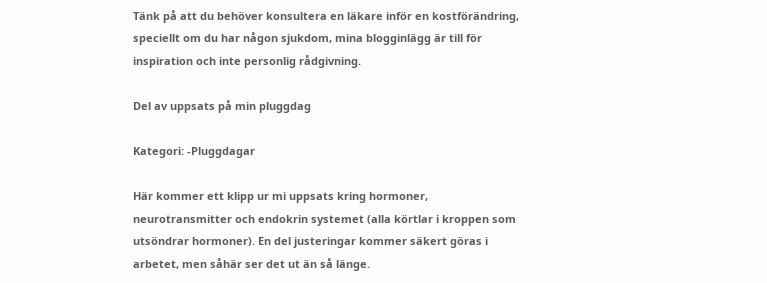Tänk på att du behöver konsultera en läkare inför en kostförändring, speciellt om du har någon sjukdom, mina blogginlägg är till för inspiration och inte personlig rådgivning.

Del av uppsats på min pluggdag

Kategori: -Pluggdagar

Här kommer ett klipp ur mi uppsats kring hormoner, neurotransmitter och endokrin systemet (alla körtlar i kroppen som utsöndrar hormoner). En del justeringar kommer säkert göras i arbetet, men såhär ser det ut än så länge.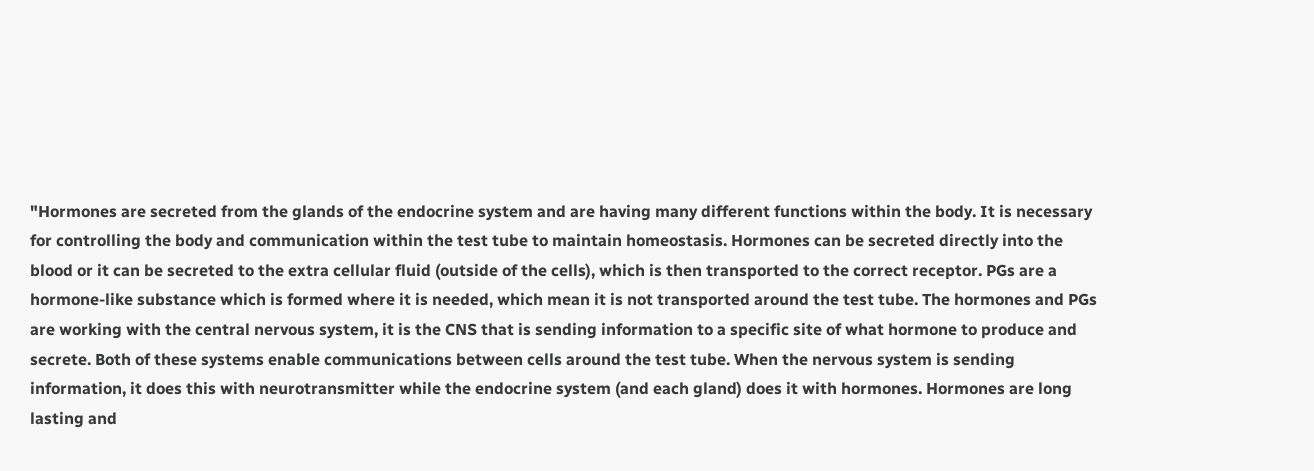"Hormones are secreted from the glands of the endocrine system and are having many different functions within the body. It is necessary for controlling the body and communication within the test tube to maintain homeostasis. Hormones can be secreted directly into the blood or it can be secreted to the extra cellular fluid (outside of the cells), which is then transported to the correct receptor. PGs are a hormone-like substance which is formed where it is needed, which mean it is not transported around the test tube. The hormones and PGs are working with the central nervous system, it is the CNS that is sending information to a specific site of what hormone to produce and secrete. Both of these systems enable communications between cells around the test tube. When the nervous system is sending information, it does this with neurotransmitter while the endocrine system (and each gland) does it with hormones. Hormones are long lasting and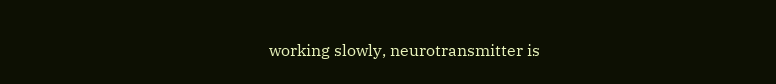working slowly, neurotransmitter is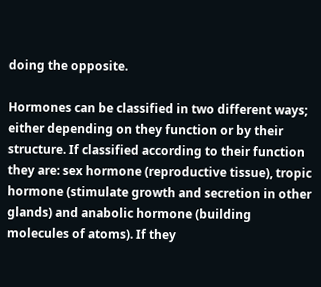doing the opposite.

Hormones can be classified in two different ways; either depending on they function or by their structure. If classified according to their function they are: sex hormone (reproductive tissue), tropic hormone (stimulate growth and secretion in other glands) and anabolic hormone (building molecules of atoms). If they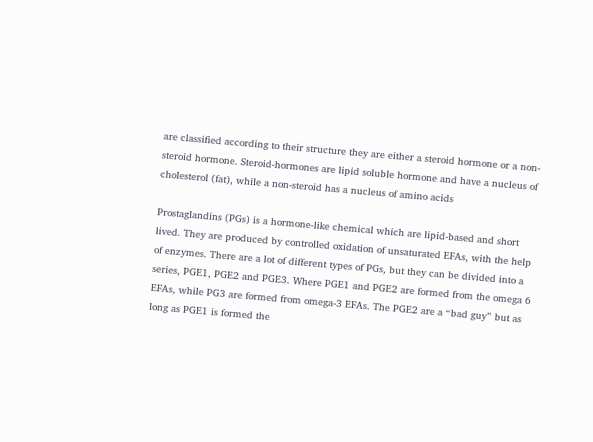are classified according to their structure they are either a steroid hormone or a non-steroid hormone. Steroid-hormones are lipid soluble hormone and have a nucleus of cholesterol (fat), while a non-steroid has a nucleus of amino acids

Prostaglandins (PGs) is a hormone-like chemical which are lipid-based and short lived. They are produced by controlled oxidation of unsaturated EFAs, with the help of enzymes. There are a lot of different types of PGs, but they can be divided into a series, PGE1, PGE2 and PGE3. Where PGE1 and PGE2 are formed from the omega 6 EFAs, while PG3 are formed from omega-3 EFAs. The PGE2 are a “bad guy” but as long as PGE1 is formed the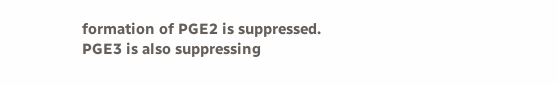formation of PGE2 is suppressed.  PGE3 is also suppressing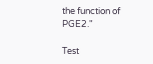the function of PGE2."

Test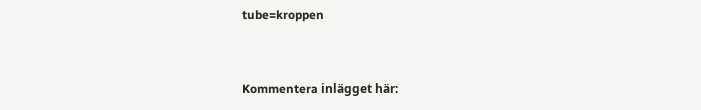tube=kroppen



Kommentera inlägget här: